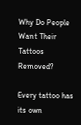Why Do People Want Their Tattoos Removed?

Every tattoo has its own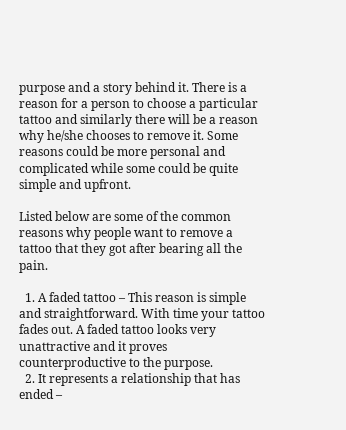purpose and a story behind it. There is a reason for a person to choose a particular tattoo and similarly there will be a reason why he/she chooses to remove it. Some reasons could be more personal and complicated while some could be quite simple and upfront.

Listed below are some of the common reasons why people want to remove a tattoo that they got after bearing all the pain.

  1. A faded tattoo – This reason is simple and straightforward. With time your tattoo fades out. A faded tattoo looks very unattractive and it proves counterproductive to the purpose.
  2. It represents a relationship that has ended –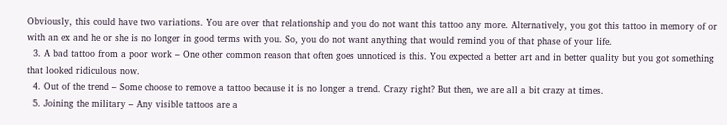Obviously, this could have two variations. You are over that relationship and you do not want this tattoo any more. Alternatively, you got this tattoo in memory of or with an ex and he or she is no longer in good terms with you. So, you do not want anything that would remind you of that phase of your life.
  3. A bad tattoo from a poor work – One other common reason that often goes unnoticed is this. You expected a better art and in better quality but you got something that looked ridiculous now.
  4. Out of the trend – Some choose to remove a tattoo because it is no longer a trend. Crazy right? But then, we are all a bit crazy at times.
  5. Joining the military – Any visible tattoos are a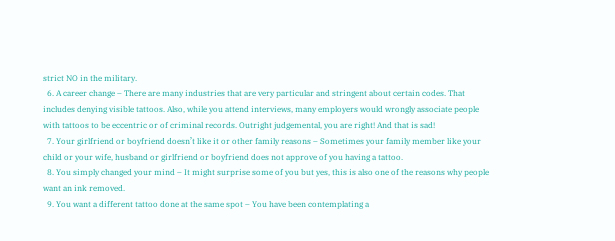strict NO in the military.
  6. A career change – There are many industries that are very particular and stringent about certain codes. That includes denying visible tattoos. Also, while you attend interviews, many employers would wrongly associate people with tattoos to be eccentric or of criminal records. Outright judgemental, you are right! And that is sad!
  7. Your girlfriend or boyfriend doesn’t like it or other family reasons – Sometimes your family member like your child or your wife, husband or girlfriend or boyfriend does not approve of you having a tattoo.
  8. You simply changed your mind – It might surprise some of you but yes, this is also one of the reasons why people want an ink removed.
  9. You want a different tattoo done at the same spot – You have been contemplating a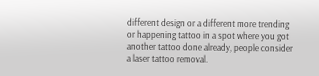different design or a different more trending or happening tattoo in a spot where you got another tattoo done already, people consider a laser tattoo removal.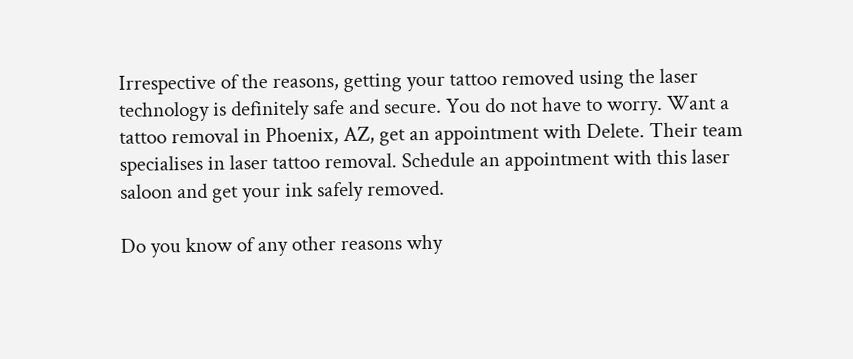Irrespective of the reasons, getting your tattoo removed using the laser technology is definitely safe and secure. You do not have to worry. Want a tattoo removal in Phoenix, AZ, get an appointment with Delete. Their team specialises in laser tattoo removal. Schedule an appointment with this laser saloon and get your ink safely removed.

Do you know of any other reasons why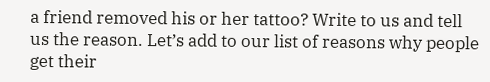a friend removed his or her tattoo? Write to us and tell us the reason. Let’s add to our list of reasons why people get their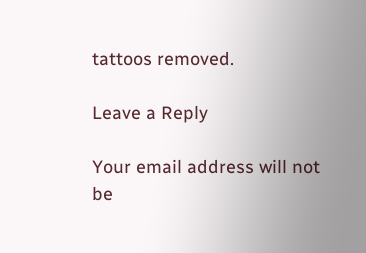tattoos removed.

Leave a Reply

Your email address will not be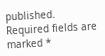published. Required fields are marked *